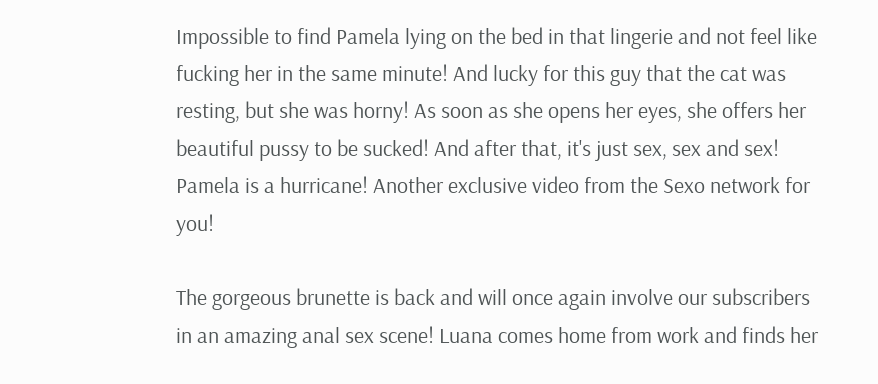Impossible to find Pamela lying on the bed in that lingerie and not feel like fucking her in the same minute! And lucky for this guy that the cat was resting, but she was horny! As soon as she opens her eyes, she offers her beautiful pussy to be sucked! And after that, it's just sex, sex and sex! Pamela is a hurricane! Another exclusive video from the Sexo network for you!

The gorgeous brunette is back and will once again involve our subscribers in an amazing anal sex scene! Luana comes home from work and finds her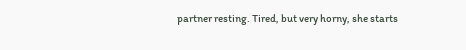partner resting. Tired, but very horny, she starts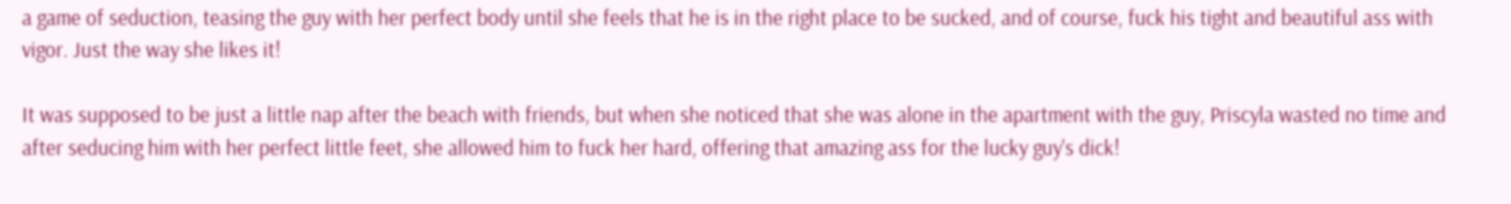a game of seduction, teasing the guy with her perfect body until she feels that he is in the right place to be sucked, and of course, fuck his tight and beautiful ass with vigor. Just the way she likes it!

It was supposed to be just a little nap after the beach with friends, but when she noticed that she was alone in the apartment with the guy, Priscyla wasted no time and after seducing him with her perfect little feet, she allowed him to fuck her hard, offering that amazing ass for the lucky guy's dick!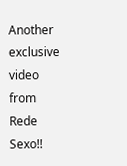Another exclusive video from Rede Sexo!!